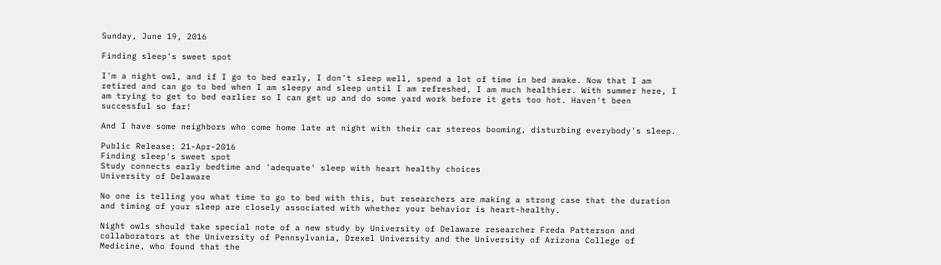Sunday, June 19, 2016

Finding sleep's sweet spot

I'm a night owl, and if I go to bed early, I don't sleep well, spend a lot of time in bed awake. Now that I am retired and can go to bed when I am sleepy and sleep until I am refreshed, I am much healthier. With summer here, I am trying to get to bed earlier so I can get up and do some yard work before it gets too hot. Haven't been successful so far!

And I have some neighbors who come home late at night with their car stereos booming, disturbing everybody's sleep.

Public Release: 21-Apr-2016
Finding sleep's sweet spot
Study connects early bedtime and 'adequate' sleep with heart healthy choices
University of Delaware

No one is telling you what time to go to bed with this, but researchers are making a strong case that the duration and timing of your sleep are closely associated with whether your behavior is heart-healthy.

Night owls should take special note of a new study by University of Delaware researcher Freda Patterson and collaborators at the University of Pennsylvania, Drexel University and the University of Arizona College of Medicine, who found that the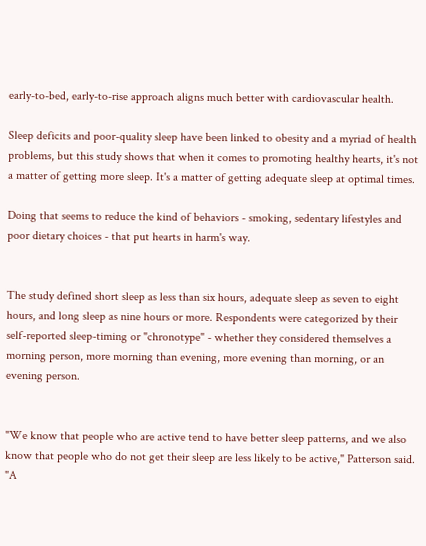early-to-bed, early-to-rise approach aligns much better with cardiovascular health.

Sleep deficits and poor-quality sleep have been linked to obesity and a myriad of health problems, but this study shows that when it comes to promoting healthy hearts, it's not a matter of getting more sleep. It's a matter of getting adequate sleep at optimal times.

Doing that seems to reduce the kind of behaviors - smoking, sedentary lifestyles and poor dietary choices - that put hearts in harm's way.


The study defined short sleep as less than six hours, adequate sleep as seven to eight hours, and long sleep as nine hours or more. Respondents were categorized by their self-reported sleep-timing or "chronotype" - whether they considered themselves a morning person, more morning than evening, more evening than morning, or an evening person.


"We know that people who are active tend to have better sleep patterns, and we also know that people who do not get their sleep are less likely to be active," Patterson said. "A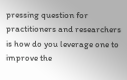pressing question for practitioners and researchers is how do you leverage one to improve the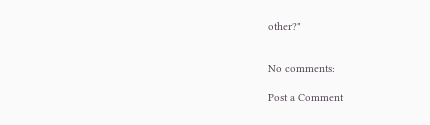other?"


No comments:

Post a Comment